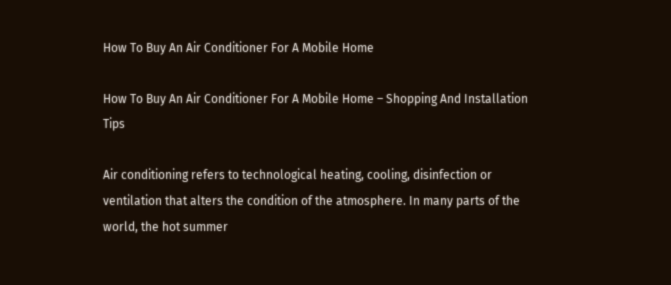How To Buy An Air Conditioner For A Mobile Home

How To Buy An Air Conditioner For A Mobile Home – Shopping And Installation Tips

Air conditioning refers to technological heating, cooling, disinfection or ventilation that alters the condition of the atmosphere. In many parts of the world, the hot summer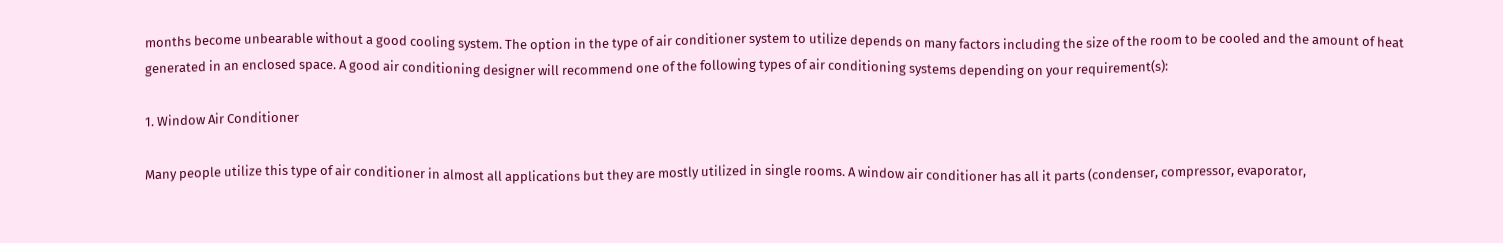months become unbearable without a good cooling system. The option in the type of air conditioner system to utilize depends on many factors including the size of the room to be cooled and the amount of heat generated in an enclosed space. A good air conditioning designer will recommend one of the following types of air conditioning systems depending on your requirement(s):

1. Window Air Conditioner

Many people utilize this type of air conditioner in almost all applications but they are mostly utilized in single rooms. A window air conditioner has all it parts (condenser, compressor, evaporator,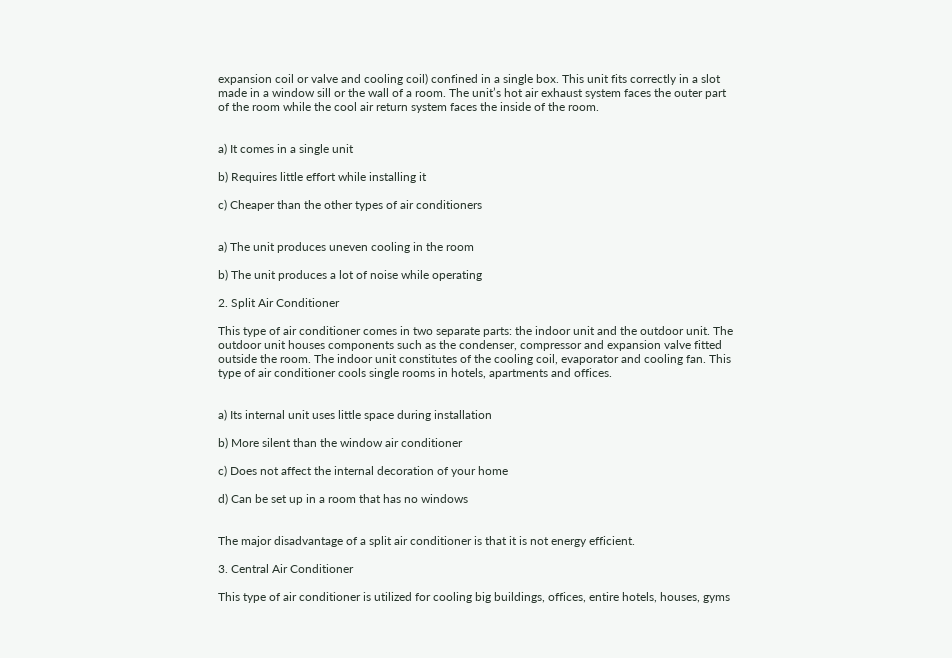expansion coil or valve and cooling coil) confined in a single box. This unit fits correctly in a slot made in a window sill or the wall of a room. The unit’s hot air exhaust system faces the outer part of the room while the cool air return system faces the inside of the room.


a) It comes in a single unit

b) Requires little effort while installing it

c) Cheaper than the other types of air conditioners


a) The unit produces uneven cooling in the room

b) The unit produces a lot of noise while operating

2. Split Air Conditioner

This type of air conditioner comes in two separate parts: the indoor unit and the outdoor unit. The outdoor unit houses components such as the condenser, compressor and expansion valve fitted outside the room. The indoor unit constitutes of the cooling coil, evaporator and cooling fan. This type of air conditioner cools single rooms in hotels, apartments and offices.


a) Its internal unit uses little space during installation

b) More silent than the window air conditioner

c) Does not affect the internal decoration of your home

d) Can be set up in a room that has no windows


The major disadvantage of a split air conditioner is that it is not energy efficient.

3. Central Air Conditioner

This type of air conditioner is utilized for cooling big buildings, offices, entire hotels, houses, gyms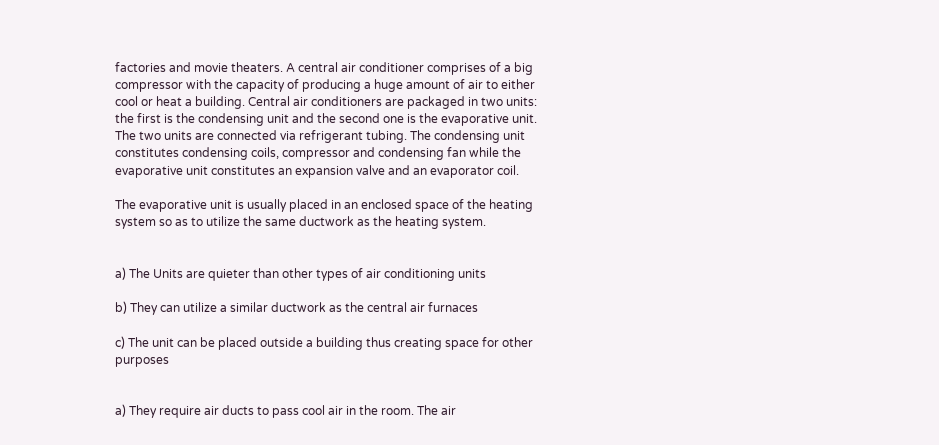factories and movie theaters. A central air conditioner comprises of a big compressor with the capacity of producing a huge amount of air to either cool or heat a building. Central air conditioners are packaged in two units: the first is the condensing unit and the second one is the evaporative unit. The two units are connected via refrigerant tubing. The condensing unit constitutes condensing coils, compressor and condensing fan while the evaporative unit constitutes an expansion valve and an evaporator coil.

The evaporative unit is usually placed in an enclosed space of the heating system so as to utilize the same ductwork as the heating system.


a) The Units are quieter than other types of air conditioning units

b) They can utilize a similar ductwork as the central air furnaces

c) The unit can be placed outside a building thus creating space for other purposes


a) They require air ducts to pass cool air in the room. The air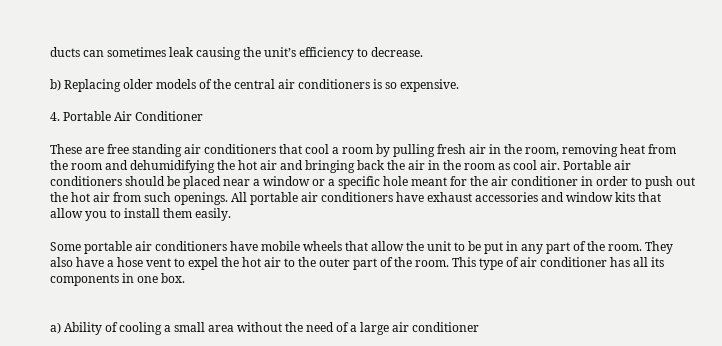ducts can sometimes leak causing the unit’s efficiency to decrease.

b) Replacing older models of the central air conditioners is so expensive.

4. Portable Air Conditioner

These are free standing air conditioners that cool a room by pulling fresh air in the room, removing heat from the room and dehumidifying the hot air and bringing back the air in the room as cool air. Portable air conditioners should be placed near a window or a specific hole meant for the air conditioner in order to push out the hot air from such openings. All portable air conditioners have exhaust accessories and window kits that allow you to install them easily.

Some portable air conditioners have mobile wheels that allow the unit to be put in any part of the room. They also have a hose vent to expel the hot air to the outer part of the room. This type of air conditioner has all its components in one box.


a) Ability of cooling a small area without the need of a large air conditioner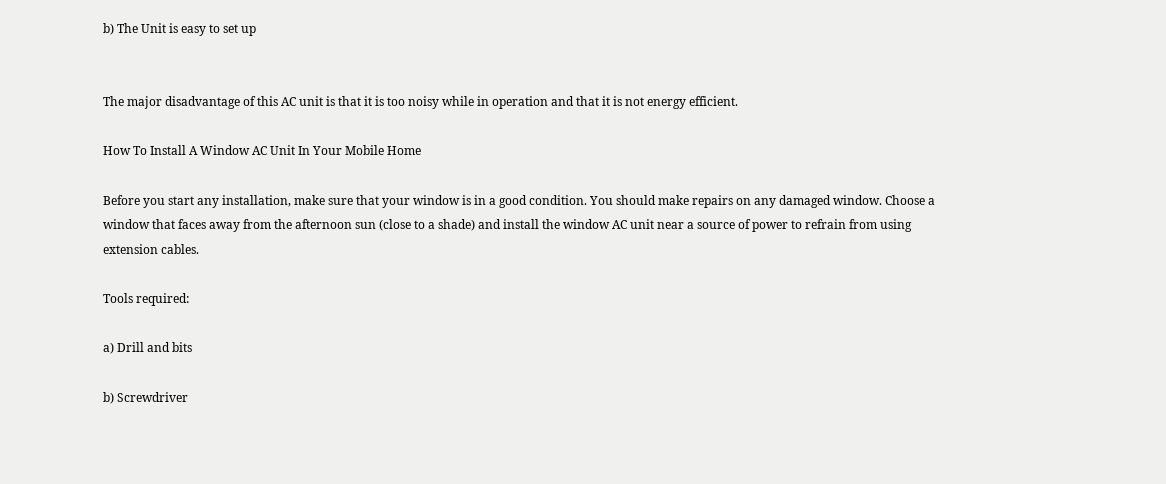b) The Unit is easy to set up


The major disadvantage of this AC unit is that it is too noisy while in operation and that it is not energy efficient.

How To Install A Window AC Unit In Your Mobile Home

Before you start any installation, make sure that your window is in a good condition. You should make repairs on any damaged window. Choose a window that faces away from the afternoon sun (close to a shade) and install the window AC unit near a source of power to refrain from using extension cables.

Tools required:

a) Drill and bits

b) Screwdriver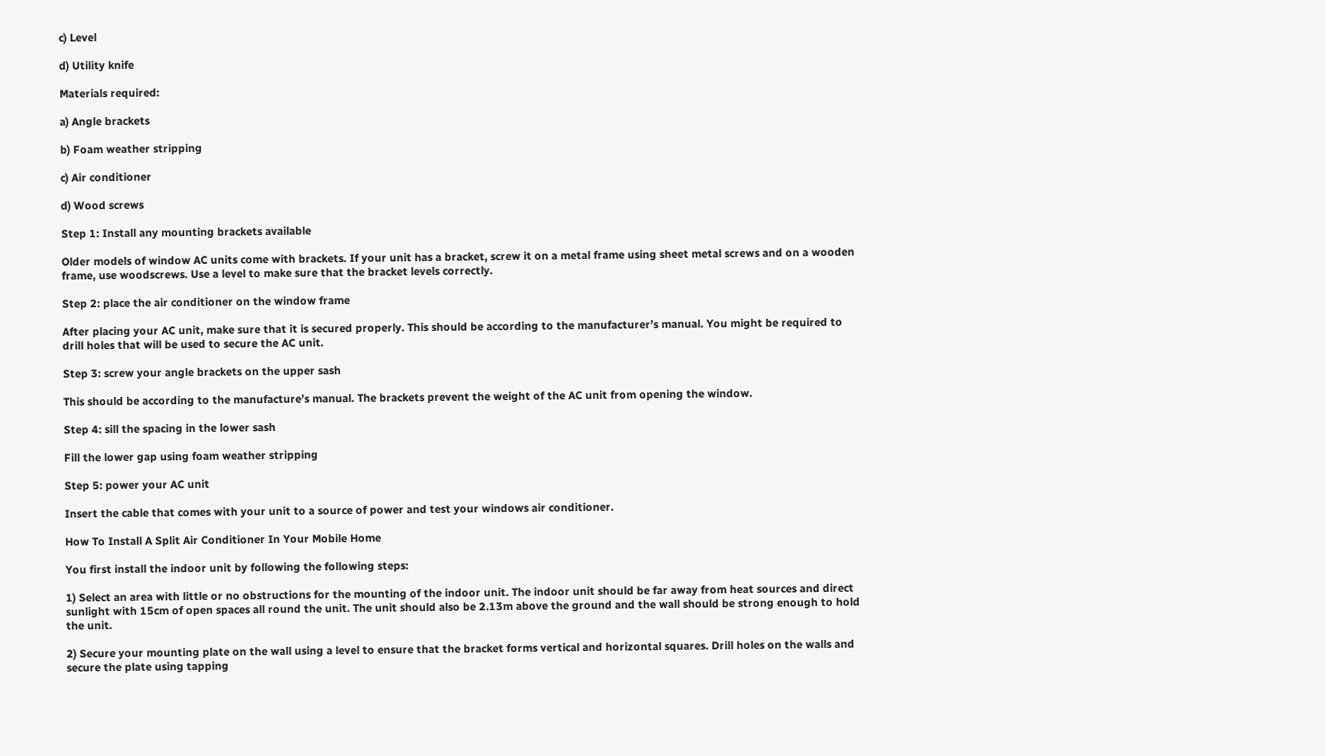c) Level

d) Utility knife

Materials required:

a) Angle brackets

b) Foam weather stripping

c) Air conditioner

d) Wood screws

Step 1: Install any mounting brackets available

Older models of window AC units come with brackets. If your unit has a bracket, screw it on a metal frame using sheet metal screws and on a wooden frame, use woodscrews. Use a level to make sure that the bracket levels correctly.

Step 2: place the air conditioner on the window frame

After placing your AC unit, make sure that it is secured properly. This should be according to the manufacturer’s manual. You might be required to drill holes that will be used to secure the AC unit.

Step 3: screw your angle brackets on the upper sash

This should be according to the manufacture’s manual. The brackets prevent the weight of the AC unit from opening the window.

Step 4: sill the spacing in the lower sash

Fill the lower gap using foam weather stripping

Step 5: power your AC unit

Insert the cable that comes with your unit to a source of power and test your windows air conditioner.

How To Install A Split Air Conditioner In Your Mobile Home

You first install the indoor unit by following the following steps:

1) Select an area with little or no obstructions for the mounting of the indoor unit. The indoor unit should be far away from heat sources and direct sunlight with 15cm of open spaces all round the unit. The unit should also be 2.13m above the ground and the wall should be strong enough to hold the unit.

2) Secure your mounting plate on the wall using a level to ensure that the bracket forms vertical and horizontal squares. Drill holes on the walls and secure the plate using tapping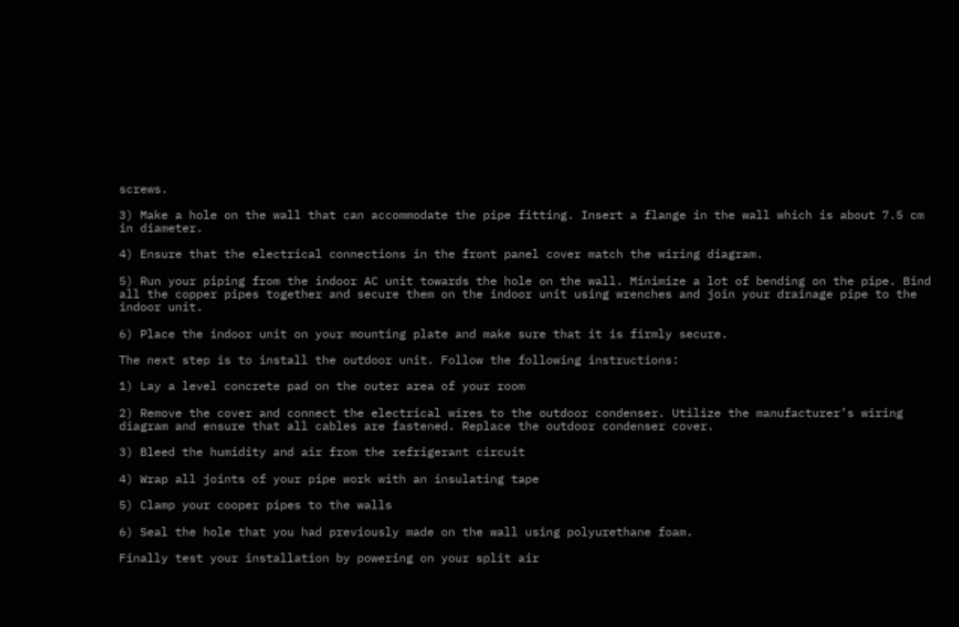screws.

3) Make a hole on the wall that can accommodate the pipe fitting. Insert a flange in the wall which is about 7.5 cm in diameter.

4) Ensure that the electrical connections in the front panel cover match the wiring diagram.

5) Run your piping from the indoor AC unit towards the hole on the wall. Minimize a lot of bending on the pipe. Bind all the copper pipes together and secure them on the indoor unit using wrenches and join your drainage pipe to the indoor unit.

6) Place the indoor unit on your mounting plate and make sure that it is firmly secure.

The next step is to install the outdoor unit. Follow the following instructions:

1) Lay a level concrete pad on the outer area of your room

2) Remove the cover and connect the electrical wires to the outdoor condenser. Utilize the manufacturer’s wiring diagram and ensure that all cables are fastened. Replace the outdoor condenser cover.

3) Bleed the humidity and air from the refrigerant circuit

4) Wrap all joints of your pipe work with an insulating tape

5) Clamp your cooper pipes to the walls

6) Seal the hole that you had previously made on the wall using polyurethane foam.

Finally test your installation by powering on your split air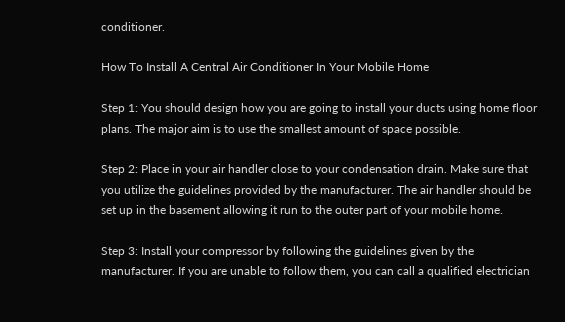conditioner.

How To Install A Central Air Conditioner In Your Mobile Home

Step 1: You should design how you are going to install your ducts using home floor plans. The major aim is to use the smallest amount of space possible.

Step 2: Place in your air handler close to your condensation drain. Make sure that you utilize the guidelines provided by the manufacturer. The air handler should be set up in the basement allowing it run to the outer part of your mobile home.

Step 3: Install your compressor by following the guidelines given by the manufacturer. If you are unable to follow them, you can call a qualified electrician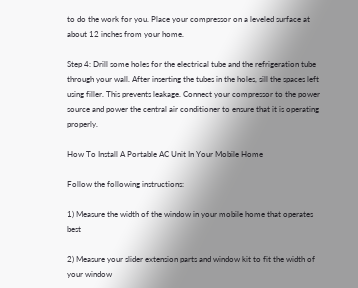to do the work for you. Place your compressor on a leveled surface at about 12 inches from your home.

Step 4: Drill some holes for the electrical tube and the refrigeration tube through your wall. After inserting the tubes in the holes, sill the spaces left using filler. This prevents leakage. Connect your compressor to the power source and power the central air conditioner to ensure that it is operating properly.

How To Install A Portable AC Unit In Your Mobile Home

Follow the following instructions:

1) Measure the width of the window in your mobile home that operates best

2) Measure your slider extension parts and window kit to fit the width of your window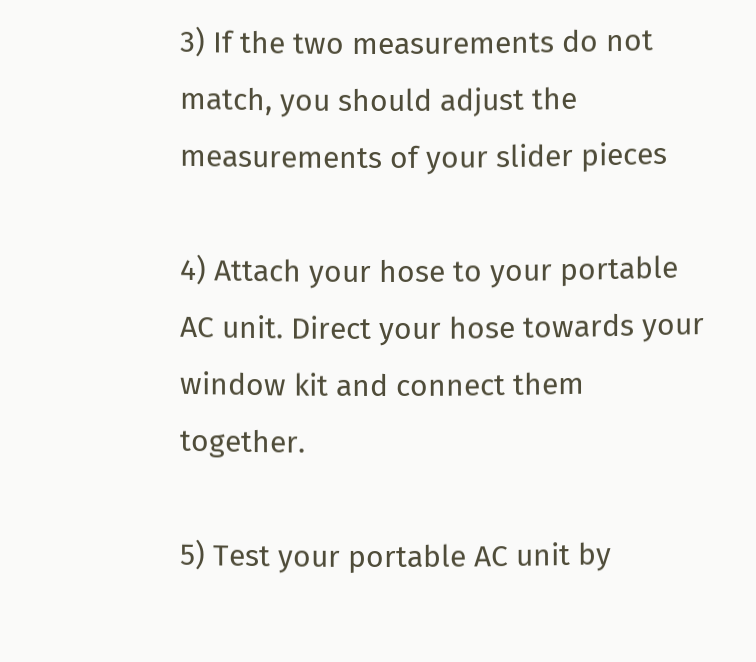3) If the two measurements do not match, you should adjust the measurements of your slider pieces

4) Attach your hose to your portable AC unit. Direct your hose towards your window kit and connect them together.

5) Test your portable AC unit by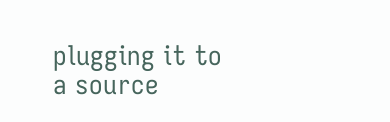plugging it to a source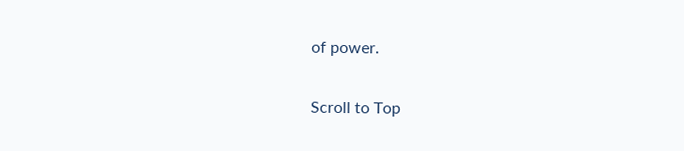of power.

Scroll to Top